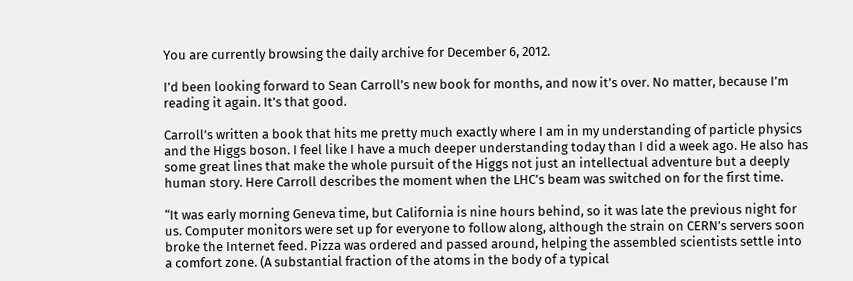You are currently browsing the daily archive for December 6, 2012.

I’d been looking forward to Sean Carroll’s new book for months, and now it’s over. No matter, because I’m reading it again. It’s that good.

Carroll’s written a book that hits me pretty much exactly where I am in my understanding of particle physics and the Higgs boson. I feel like I have a much deeper understanding today than I did a week ago. He also has some great lines that make the whole pursuit of the Higgs not just an intellectual adventure but a deeply human story. Here Carroll describes the moment when the LHC’s beam was switched on for the first time.

“It was early morning Geneva time, but California is nine hours behind, so it was late the previous night for us. Computer monitors were set up for everyone to follow along, although the strain on CERN’s servers soon broke the Internet feed. Pizza was ordered and passed around, helping the assembled scientists settle into a comfort zone. (A substantial fraction of the atoms in the body of a typical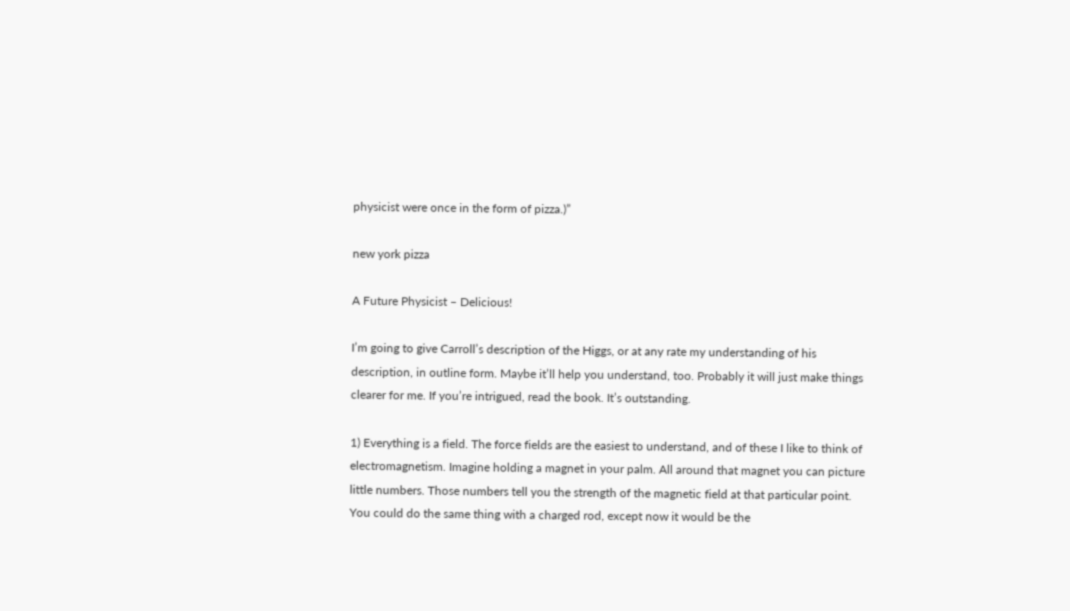physicist were once in the form of pizza.)”

new york pizza

A Future Physicist – Delicious!

I’m going to give Carroll’s description of the Higgs, or at any rate my understanding of his description, in outline form. Maybe it’ll help you understand, too. Probably it will just make things clearer for me. If you’re intrigued, read the book. It’s outstanding.

1) Everything is a field. The force fields are the easiest to understand, and of these I like to think of electromagnetism. Imagine holding a magnet in your palm. All around that magnet you can picture little numbers. Those numbers tell you the strength of the magnetic field at that particular point. You could do the same thing with a charged rod, except now it would be the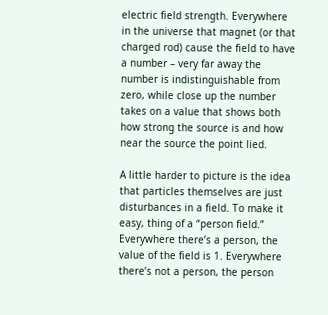electric field strength. Everywhere in the universe that magnet (or that charged rod) cause the field to have a number – very far away the number is indistinguishable from zero, while close up the number takes on a value that shows both how strong the source is and how near the source the point lied.

A little harder to picture is the idea that particles themselves are just disturbances in a field. To make it easy, thing of a “person field.” Everywhere there’s a person, the value of the field is 1. Everywhere there’s not a person, the person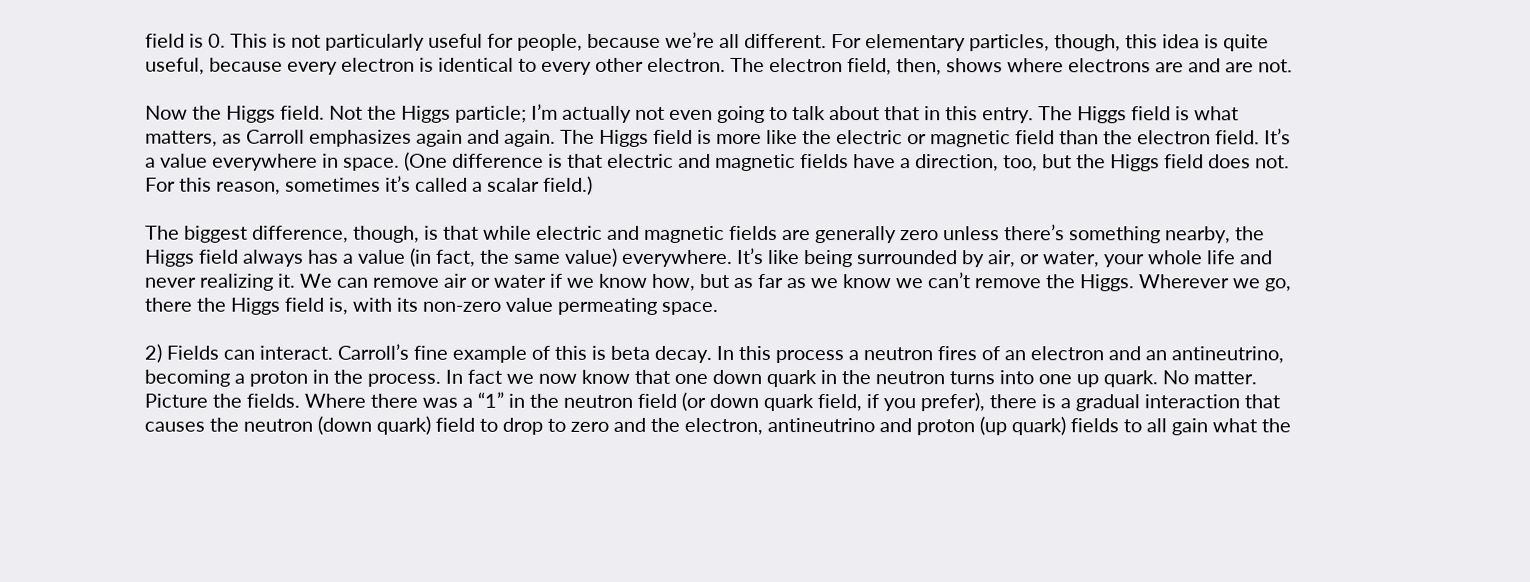field is 0. This is not particularly useful for people, because we’re all different. For elementary particles, though, this idea is quite useful, because every electron is identical to every other electron. The electron field, then, shows where electrons are and are not.

Now the Higgs field. Not the Higgs particle; I’m actually not even going to talk about that in this entry. The Higgs field is what matters, as Carroll emphasizes again and again. The Higgs field is more like the electric or magnetic field than the electron field. It’s a value everywhere in space. (One difference is that electric and magnetic fields have a direction, too, but the Higgs field does not. For this reason, sometimes it’s called a scalar field.)

The biggest difference, though, is that while electric and magnetic fields are generally zero unless there’s something nearby, the Higgs field always has a value (in fact, the same value) everywhere. It’s like being surrounded by air, or water, your whole life and never realizing it. We can remove air or water if we know how, but as far as we know we can’t remove the Higgs. Wherever we go, there the Higgs field is, with its non-zero value permeating space.

2) Fields can interact. Carroll’s fine example of this is beta decay. In this process a neutron fires of an electron and an antineutrino, becoming a proton in the process. In fact we now know that one down quark in the neutron turns into one up quark. No matter. Picture the fields. Where there was a “1” in the neutron field (or down quark field, if you prefer), there is a gradual interaction that causes the neutron (down quark) field to drop to zero and the electron, antineutrino and proton (up quark) fields to all gain what the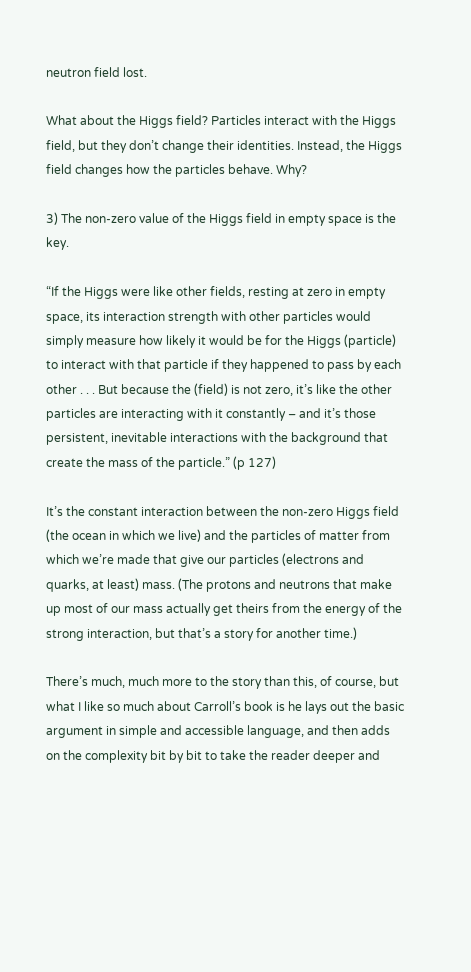neutron field lost.

What about the Higgs field? Particles interact with the Higgs field, but they don’t change their identities. Instead, the Higgs field changes how the particles behave. Why?

3) The non-zero value of the Higgs field in empty space is the key.

“If the Higgs were like other fields, resting at zero in empty space, its interaction strength with other particles would simply measure how likely it would be for the Higgs (particle) to interact with that particle if they happened to pass by each other . . . But because the (field) is not zero, it’s like the other particles are interacting with it constantly – and it’s those persistent, inevitable interactions with the background that create the mass of the particle.” (p 127)

It’s the constant interaction between the non-zero Higgs field (the ocean in which we live) and the particles of matter from which we’re made that give our particles (electrons and quarks, at least) mass. (The protons and neutrons that make up most of our mass actually get theirs from the energy of the strong interaction, but that’s a story for another time.)

There’s much, much more to the story than this, of course, but what I like so much about Carroll’s book is he lays out the basic argument in simple and accessible language, and then adds on the complexity bit by bit to take the reader deeper and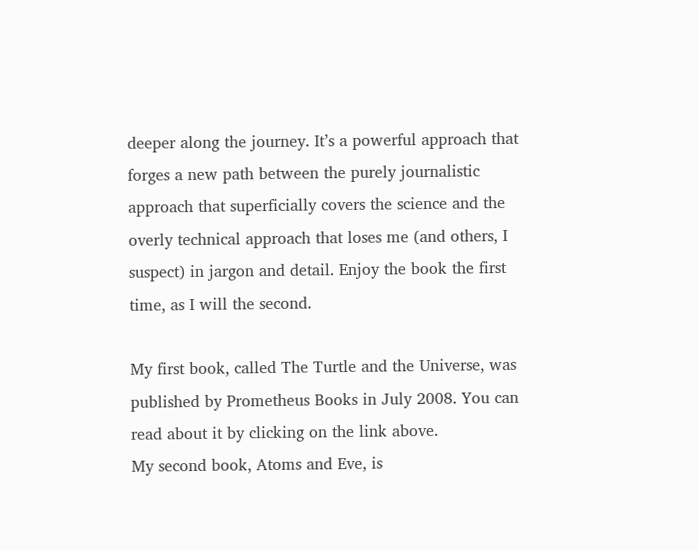deeper along the journey. It’s a powerful approach that forges a new path between the purely journalistic approach that superficially covers the science and the overly technical approach that loses me (and others, I suspect) in jargon and detail. Enjoy the book the first time, as I will the second.

My first book, called The Turtle and the Universe, was published by Prometheus Books in July 2008. You can read about it by clicking on the link above.
My second book, Atoms and Eve, is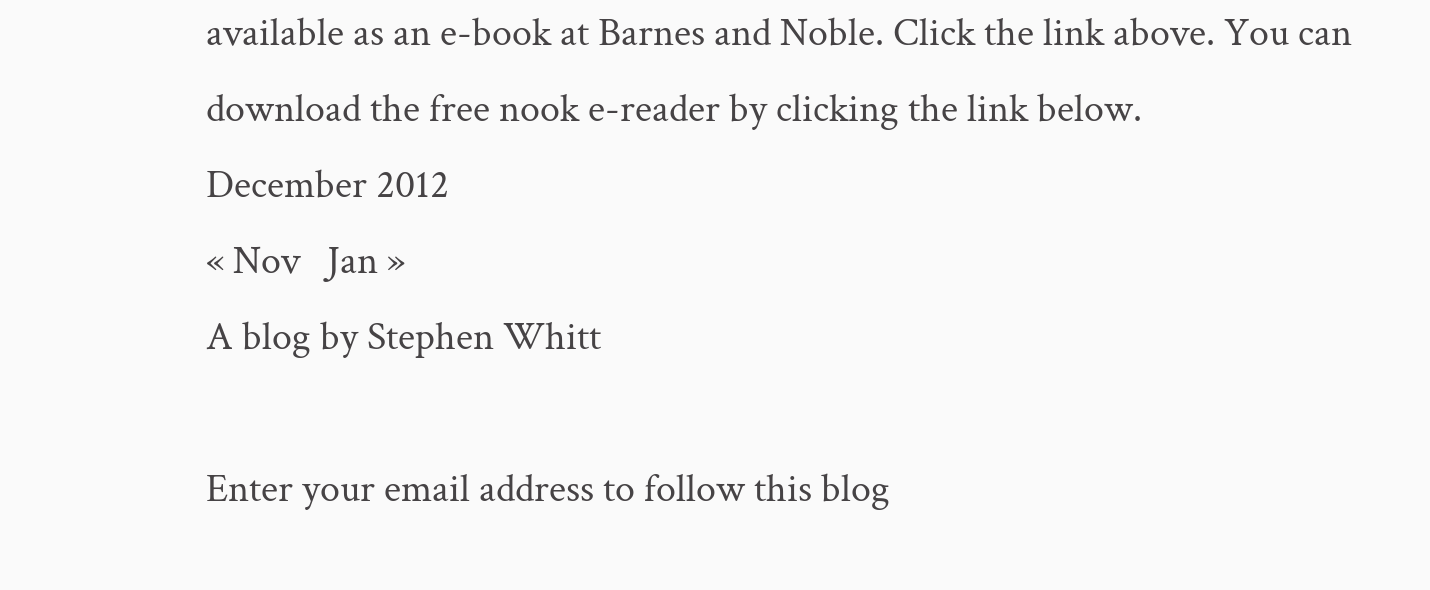available as an e-book at Barnes and Noble. Click the link above. You can download the free nook e-reader by clicking the link below.
December 2012
« Nov   Jan »
A blog by Stephen Whitt

Enter your email address to follow this blog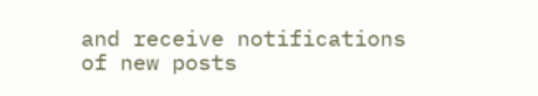and receive notifications of new posts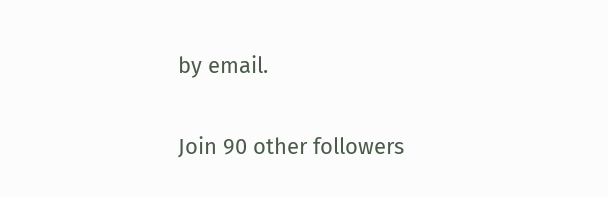by email.

Join 90 other followers